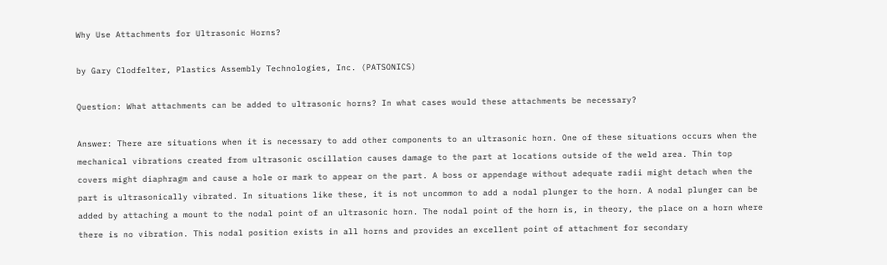Why Use Attachments for Ultrasonic Horns?

by Gary Clodfelter, Plastics Assembly Technologies, Inc. (PATSONICS)

Question: What attachments can be added to ultrasonic horns? In what cases would these attachments be necessary?

Answer: There are situations when it is necessary to add other components to an ultrasonic horn. One of these situations occurs when the mechanical vibrations created from ultrasonic oscillation causes damage to the part at locations outside of the weld area. Thin top covers might diaphragm and cause a hole or mark to appear on the part. A boss or appendage without adequate radii might detach when the part is ultrasonically vibrated. In situations like these, it is not uncommon to add a nodal plunger to the horn. A nodal plunger can be added by attaching a mount to the nodal point of an ultrasonic horn. The nodal point of the horn is, in theory, the place on a horn where there is no vibration. This nodal position exists in all horns and provides an excellent point of attachment for secondary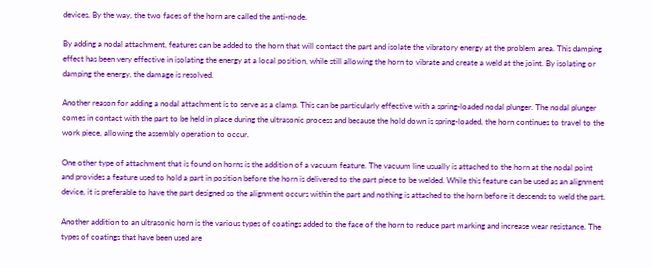devices. By the way, the two faces of the horn are called the anti-node.

By adding a nodal attachment, features can be added to the horn that will contact the part and isolate the vibratory energy at the problem area. This damping effect has been very effective in isolating the energy at a local position, while still allowing the horn to vibrate and create a weld at the joint. By isolating or damping the energy, the damage is resolved.

Another reason for adding a nodal attachment is to serve as a clamp. This can be particularly effective with a spring-loaded nodal plunger. The nodal plunger comes in contact with the part to be held in place during the ultrasonic process and because the hold down is spring-loaded, the horn continues to travel to the work piece, allowing the assembly operation to occur.

One other type of attachment that is found on horns is the addition of a vacuum feature. The vacuum line usually is attached to the horn at the nodal point and provides a feature used to hold a part in position before the horn is delivered to the part piece to be welded. While this feature can be used as an alignment device, it is preferable to have the part designed so the alignment occurs within the part and nothing is attached to the horn before it descends to weld the part.

Another addition to an ultrasonic horn is the various types of coatings added to the face of the horn to reduce part marking and increase wear resistance. The types of coatings that have been used are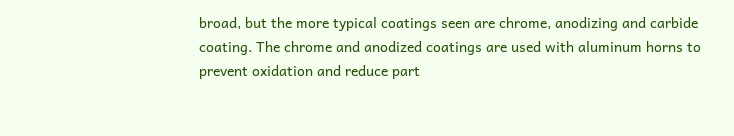broad, but the more typical coatings seen are chrome, anodizing and carbide coating. The chrome and anodized coatings are used with aluminum horns to prevent oxidation and reduce part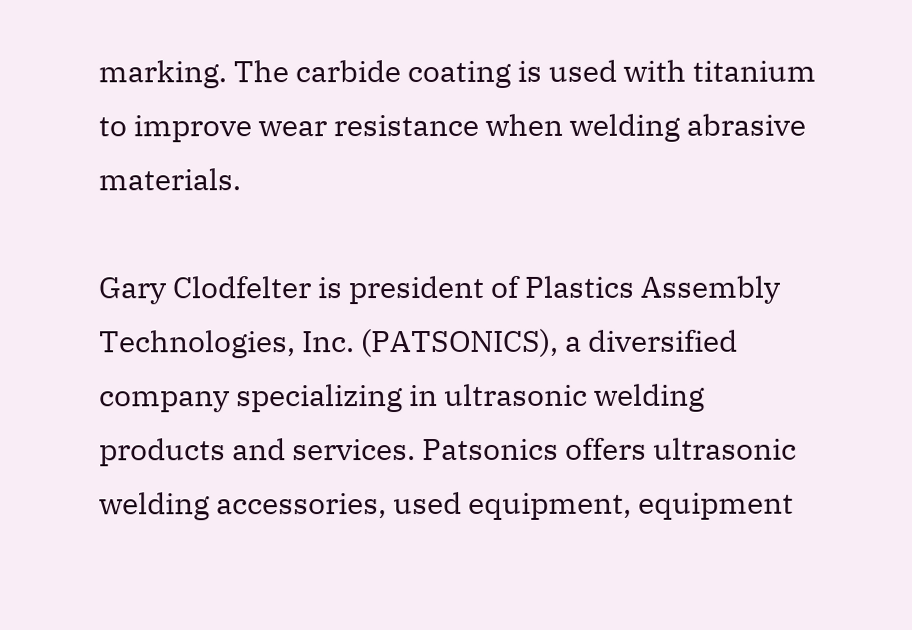marking. The carbide coating is used with titanium to improve wear resistance when welding abrasive materials.

Gary Clodfelter is president of Plastics Assembly Technologies, Inc. (PATSONICS), a diversified company specializing in ultrasonic welding products and services. Patsonics offers ultrasonic welding accessories, used equipment, equipment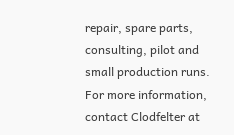repair, spare parts, consulting, pilot and small production runs. For more information, contact Clodfelter at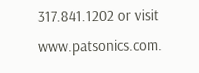317.841.1202 or visit www.patsonics.com.